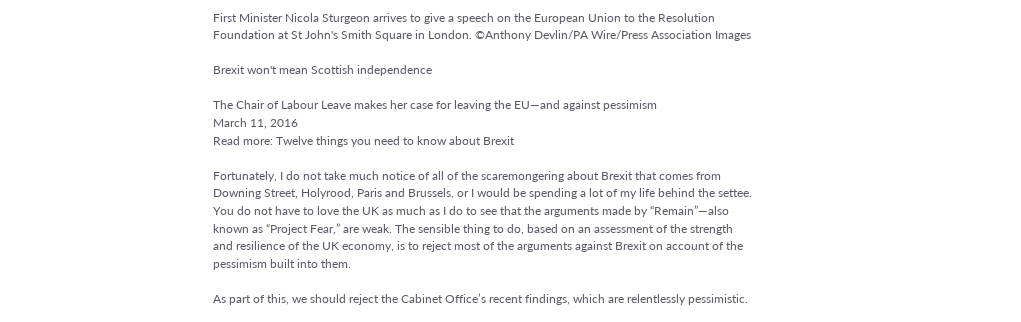First Minister Nicola Sturgeon arrives to give a speech on the European Union to the Resolution Foundation at St John's Smith Square in London. ©Anthony Devlin/PA Wire/Press Association Images

Brexit won't mean Scottish independence

The Chair of Labour Leave makes her case for leaving the EU—and against pessimism
March 11, 2016
Read more: Twelve things you need to know about Brexit

Fortunately, I do not take much notice of all of the scaremongering about Brexit that comes from Downing Street, Holyrood, Paris and Brussels, or I would be spending a lot of my life behind the settee. You do not have to love the UK as much as I do to see that the arguments made by “Remain”—also known as “Project Fear,” are weak. The sensible thing to do, based on an assessment of the strength and resilience of the UK economy, is to reject most of the arguments against Brexit on account of the pessimism built into them.

As part of this, we should reject the Cabinet Office’s recent findings, which are relentlessly pessimistic.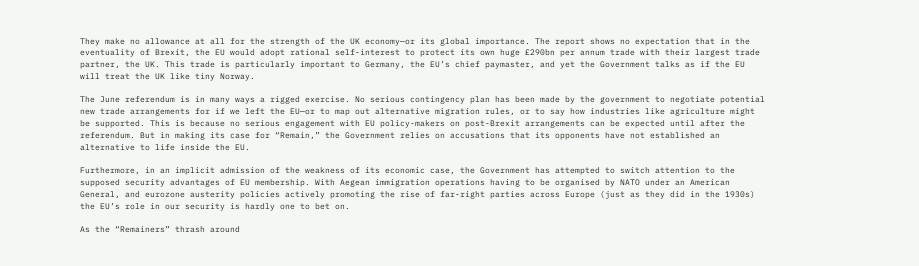They make no allowance at all for the strength of the UK economy—or its global importance. The report shows no expectation that in the eventuality of Brexit, the EU would adopt rational self-interest to protect its own huge £290bn per annum trade with their largest trade partner, the UK. This trade is particularly important to Germany, the EU’s chief paymaster, and yet the Government talks as if the EU will treat the UK like tiny Norway.

The June referendum is in many ways a rigged exercise. No serious contingency plan has been made by the government to negotiate potential new trade arrangements for if we left the EU—or to map out alternative migration rules, or to say how industries like agriculture might be supported. This is because no serious engagement with EU policy-makers on post-Brexit arrangements can be expected until after the referendum. But in making its case for “Remain,” the Government relies on accusations that its opponents have not established an alternative to life inside the EU.

Furthermore, in an implicit admission of the weakness of its economic case, the Government has attempted to switch attention to the supposed security advantages of EU membership. With Aegean immigration operations having to be organised by NATO under an American General, and eurozone austerity policies actively promoting the rise of far-right parties across Europe (just as they did in the 1930s) the EU’s role in our security is hardly one to bet on.

As the “Remainers” thrash around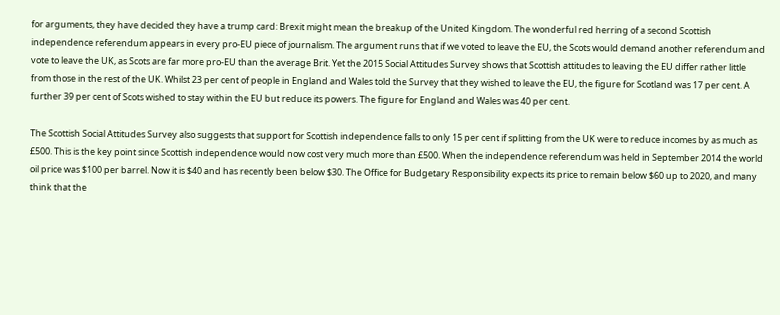for arguments, they have decided they have a trump card: Brexit might mean the breakup of the United Kingdom. The wonderful red herring of a second Scottish independence referendum appears in every pro-EU piece of journalism. The argument runs that if we voted to leave the EU, the Scots would demand another referendum and vote to leave the UK, as Scots are far more pro-EU than the average Brit. Yet the 2015 Social Attitudes Survey shows that Scottish attitudes to leaving the EU differ rather little from those in the rest of the UK. Whilst 23 per cent of people in England and Wales told the Survey that they wished to leave the EU, the figure for Scotland was 17 per cent. A further 39 per cent of Scots wished to stay within the EU but reduce its powers. The figure for England and Wales was 40 per cent.

The Scottish Social Attitudes Survey also suggests that support for Scottish independence falls to only 15 per cent if splitting from the UK were to reduce incomes by as much as £500. This is the key point since Scottish independence would now cost very much more than £500. When the independence referendum was held in September 2014 the world oil price was $100 per barrel. Now it is $40 and has recently been below $30. The Office for Budgetary Responsibility expects its price to remain below $60 up to 2020, and many think that the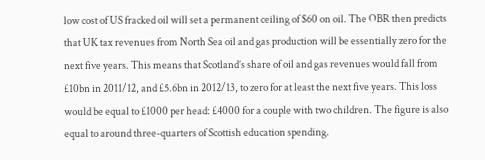low cost of US fracked oil will set a permanent ceiling of $60 on oil. The OBR then predicts that UK tax revenues from North Sea oil and gas production will be essentially zero for the next five years. This means that Scotland’s share of oil and gas revenues would fall from £10bn in 2011/12, and £5.6bn in 2012/13, to zero for at least the next five years. This loss would be equal to £1000 per head: £4000 for a couple with two children. The figure is also equal to around three-quarters of Scottish education spending.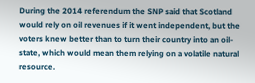During the 2014 referendum the SNP said that Scotland would rely on oil revenues if it went independent, but the voters knew better than to turn their country into an oil-state, which would mean them relying on a volatile natural resource.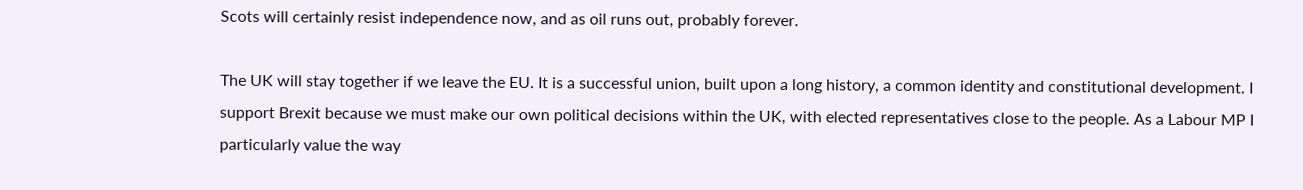Scots will certainly resist independence now, and as oil runs out, probably forever.

The UK will stay together if we leave the EU. It is a successful union, built upon a long history, a common identity and constitutional development. I support Brexit because we must make our own political decisions within the UK, with elected representatives close to the people. As a Labour MP I particularly value the way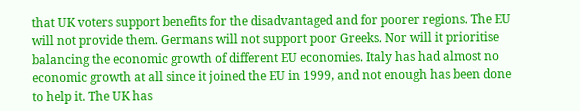that UK voters support benefits for the disadvantaged and for poorer regions. The EU will not provide them. Germans will not support poor Greeks. Nor will it prioritise balancing the economic growth of different EU economies. Italy has had almost no economic growth at all since it joined the EU in 1999, and not enough has been done to help it. The UK has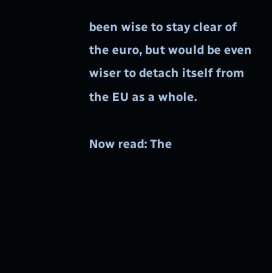been wise to stay clear of the euro, but would be even wiser to detach itself from the EU as a whole.

Now read: The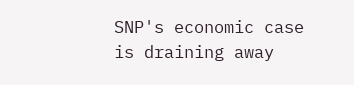SNP's economic case is draining away